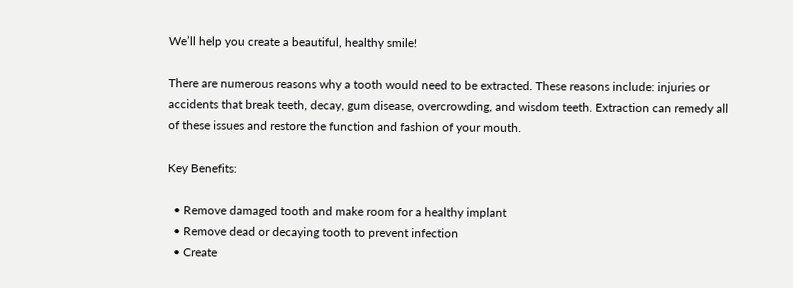We’ll help you create a beautiful, healthy smile!

There are numerous reasons why a tooth would need to be extracted. These reasons include: injuries or accidents that break teeth, decay, gum disease, overcrowding, and wisdom teeth. Extraction can remedy all of these issues and restore the function and fashion of your mouth.

Key Benefits:

  • Remove damaged tooth and make room for a healthy implant
  • Remove dead or decaying tooth to prevent infection
  • Create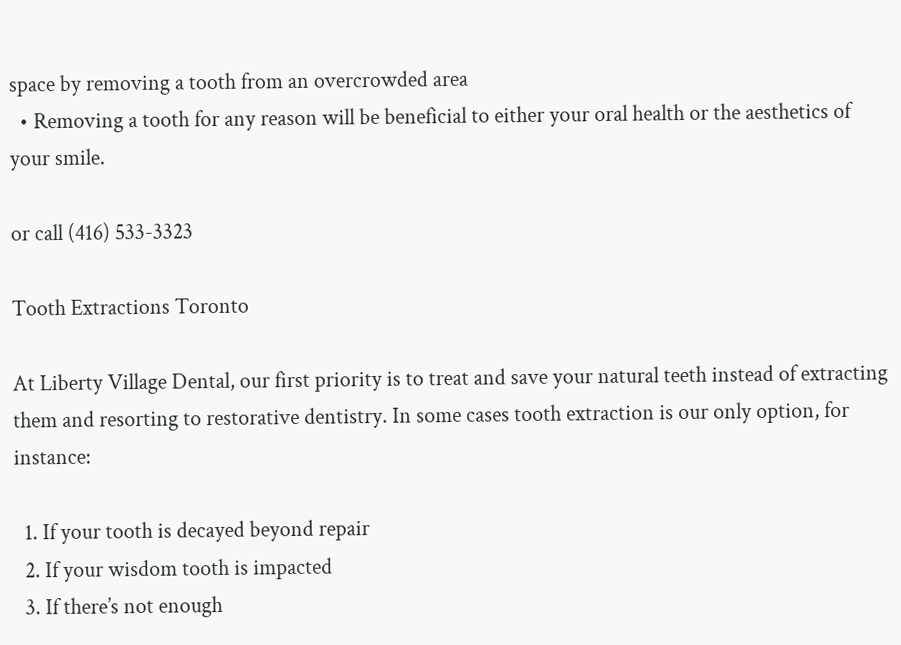space by removing a tooth from an overcrowded area
  • Removing a tooth for any reason will be beneficial to either your oral health or the aesthetics of your smile.

or call (416) 533-3323

Tooth Extractions Toronto

At Liberty Village Dental, our first priority is to treat and save your natural teeth instead of extracting them and resorting to restorative dentistry. In some cases tooth extraction is our only option, for instance:

  1. If your tooth is decayed beyond repair
  2. If your wisdom tooth is impacted
  3. If there’s not enough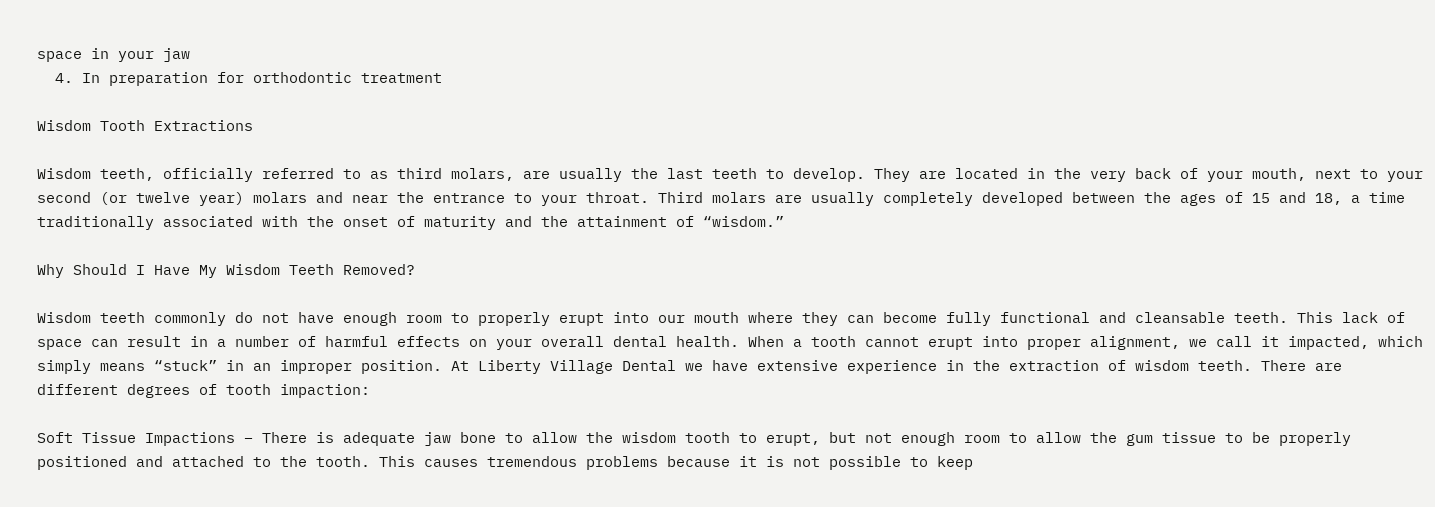space in your jaw
  4. In preparation for orthodontic treatment

Wisdom Tooth Extractions

Wisdom teeth, officially referred to as third molars, are usually the last teeth to develop. They are located in the very back of your mouth, next to your second (or twelve year) molars and near the entrance to your throat. Third molars are usually completely developed between the ages of 15 and 18, a time traditionally associated with the onset of maturity and the attainment of “wisdom.”

Why Should I Have My Wisdom Teeth Removed?

Wisdom teeth commonly do not have enough room to properly erupt into our mouth where they can become fully functional and cleansable teeth. This lack of space can result in a number of harmful effects on your overall dental health. When a tooth cannot erupt into proper alignment, we call it impacted, which simply means “stuck” in an improper position. At Liberty Village Dental we have extensive experience in the extraction of wisdom teeth. There are different degrees of tooth impaction:

Soft Tissue Impactions – There is adequate jaw bone to allow the wisdom tooth to erupt, but not enough room to allow the gum tissue to be properly positioned and attached to the tooth. This causes tremendous problems because it is not possible to keep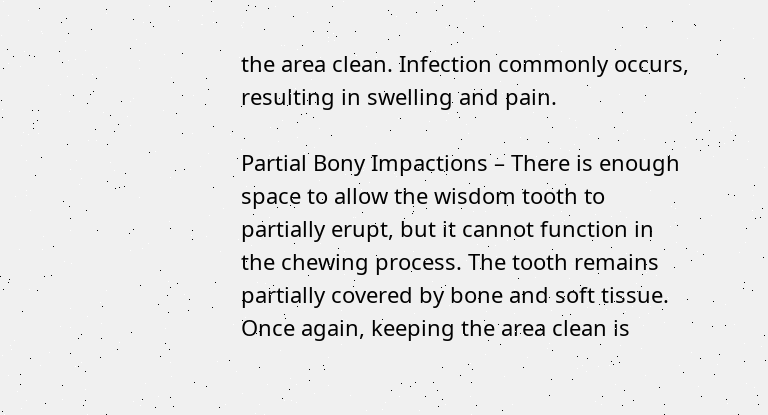the area clean. Infection commonly occurs, resulting in swelling and pain.

Partial Bony Impactions – There is enough space to allow the wisdom tooth to partially erupt, but it cannot function in the chewing process. The tooth remains partially covered by bone and soft tissue. Once again, keeping the area clean is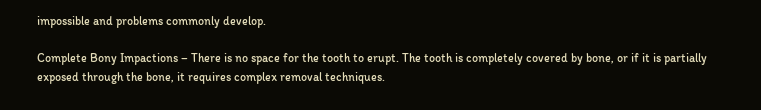impossible and problems commonly develop.

Complete Bony Impactions – There is no space for the tooth to erupt. The tooth is completely covered by bone, or if it is partially exposed through the bone, it requires complex removal techniques.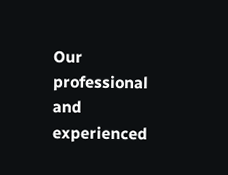Our professional and experienced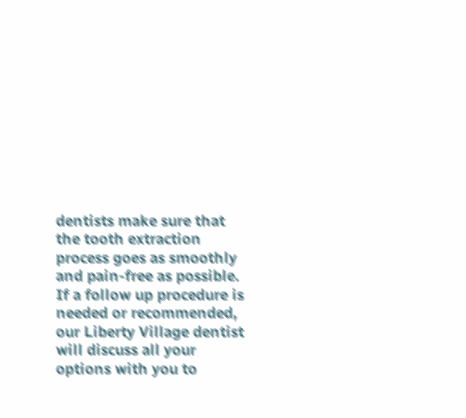dentists make sure that the tooth extraction process goes as smoothly and pain-free as possible. If a follow up procedure is needed or recommended, our Liberty Village dentist will discuss all your options with you to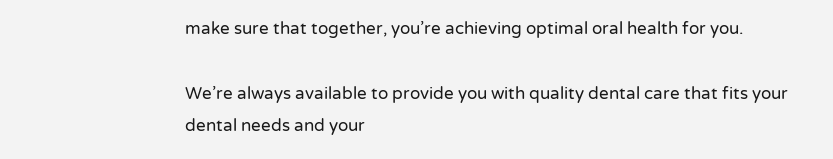make sure that together, you’re achieving optimal oral health for you.

We’re always available to provide you with quality dental care that fits your dental needs and your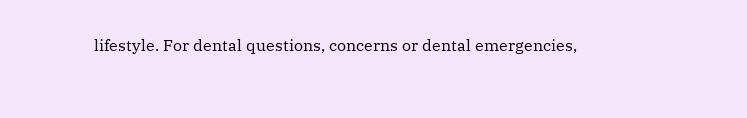lifestyle. For dental questions, concerns or dental emergencies,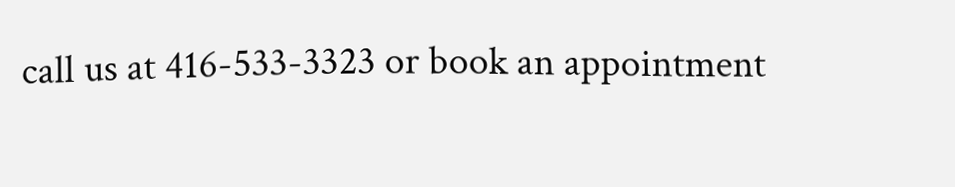call us at 416-533-3323 or book an appointment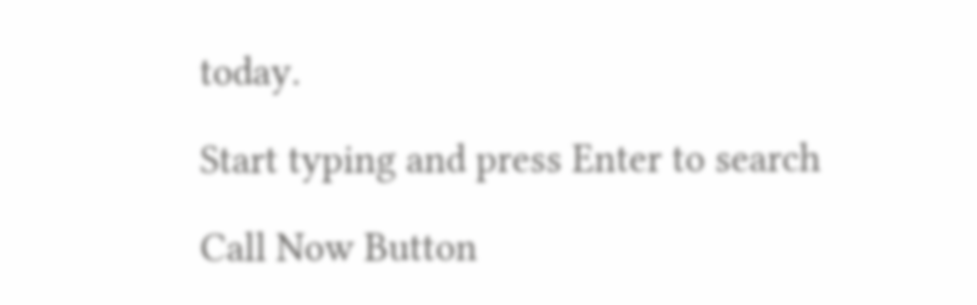today.

Start typing and press Enter to search

Call Now Button